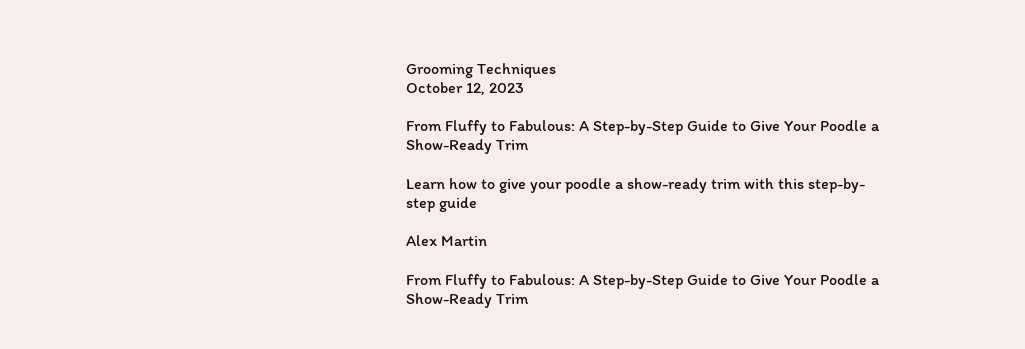Grooming Techniques
October 12, 2023

From Fluffy to Fabulous: A Step-by-Step Guide to Give Your Poodle a Show-Ready Trim

Learn how to give your poodle a show-ready trim with this step-by-step guide

Alex Martin

From Fluffy to Fabulous: A Step-by-Step Guide to Give Your Poodle a Show-Ready Trim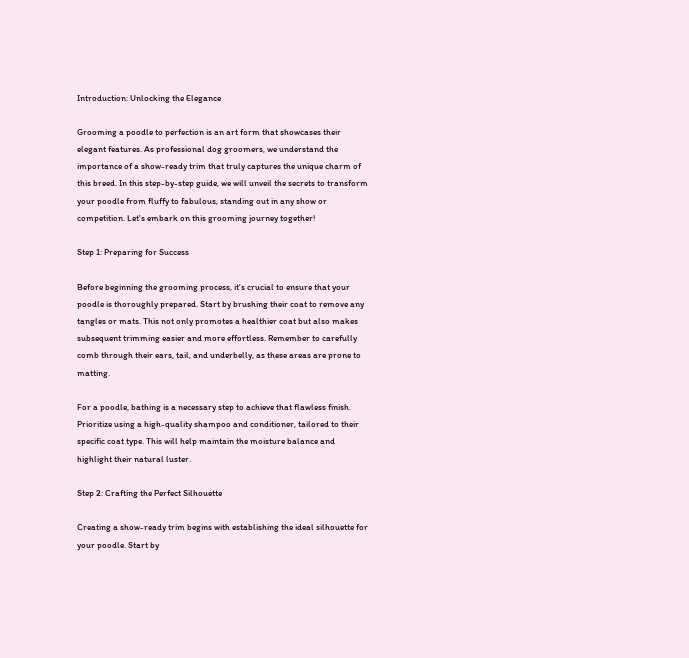Introduction: Unlocking the Elegance

Grooming a poodle to perfection is an art form that showcases their elegant features. As professional dog groomers, we understand the importance of a show-ready trim that truly captures the unique charm of this breed. In this step-by-step guide, we will unveil the secrets to transform your poodle from fluffy to fabulous, standing out in any show or competition. Let's embark on this grooming journey together!

Step 1: Preparing for Success

Before beginning the grooming process, it's crucial to ensure that your poodle is thoroughly prepared. Start by brushing their coat to remove any tangles or mats. This not only promotes a healthier coat but also makes subsequent trimming easier and more effortless. Remember to carefully comb through their ears, tail, and underbelly, as these areas are prone to matting.

For a poodle, bathing is a necessary step to achieve that flawless finish. Prioritize using a high-quality shampoo and conditioner, tailored to their specific coat type. This will help maintain the moisture balance and highlight their natural luster.

Step 2: Crafting the Perfect Silhouette

Creating a show-ready trim begins with establishing the ideal silhouette for your poodle. Start by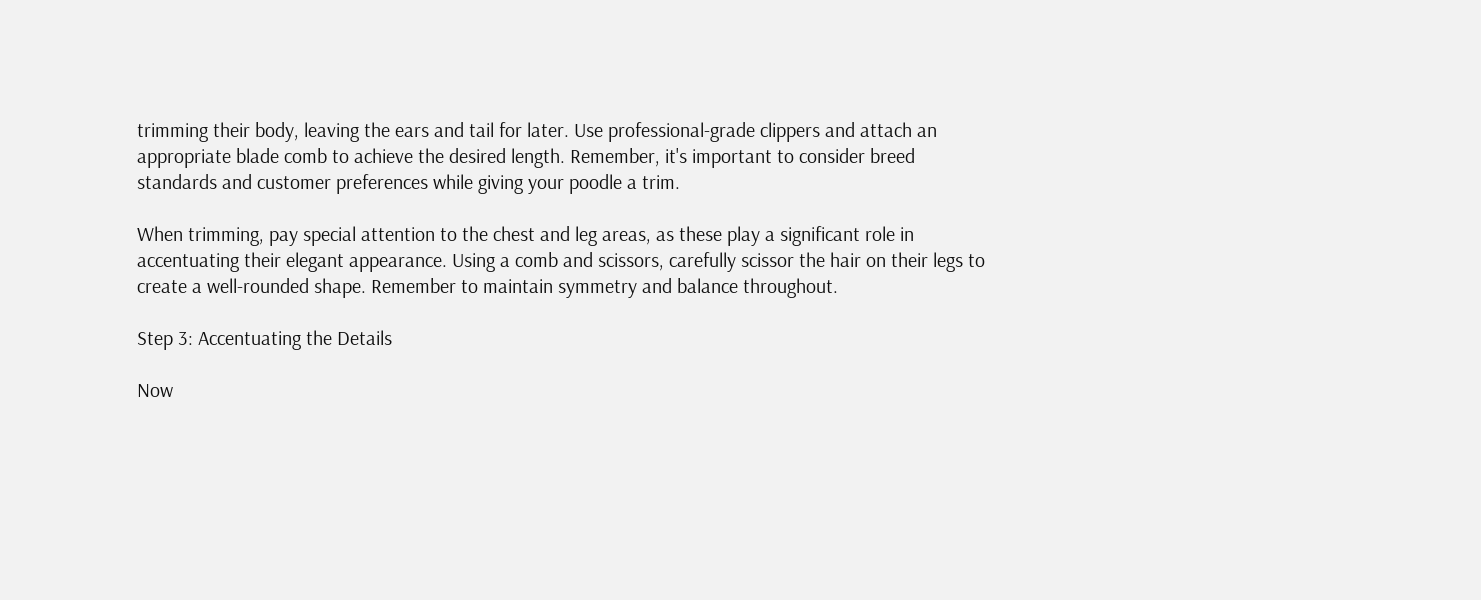trimming their body, leaving the ears and tail for later. Use professional-grade clippers and attach an appropriate blade comb to achieve the desired length. Remember, it's important to consider breed standards and customer preferences while giving your poodle a trim.

When trimming, pay special attention to the chest and leg areas, as these play a significant role in accentuating their elegant appearance. Using a comb and scissors, carefully scissor the hair on their legs to create a well-rounded shape. Remember to maintain symmetry and balance throughout.

Step 3: Accentuating the Details

Now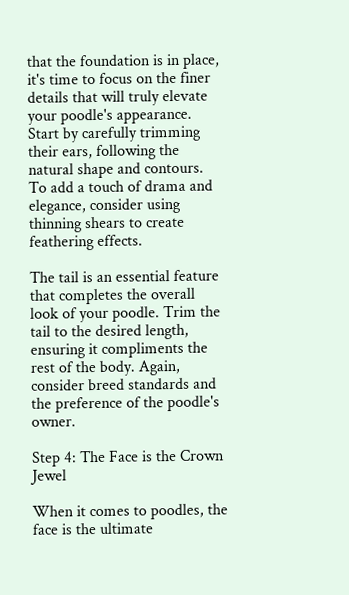that the foundation is in place, it's time to focus on the finer details that will truly elevate your poodle's appearance. Start by carefully trimming their ears, following the natural shape and contours. To add a touch of drama and elegance, consider using thinning shears to create feathering effects.

The tail is an essential feature that completes the overall look of your poodle. Trim the tail to the desired length, ensuring it compliments the rest of the body. Again, consider breed standards and the preference of the poodle's owner.

Step 4: The Face is the Crown Jewel

When it comes to poodles, the face is the ultimate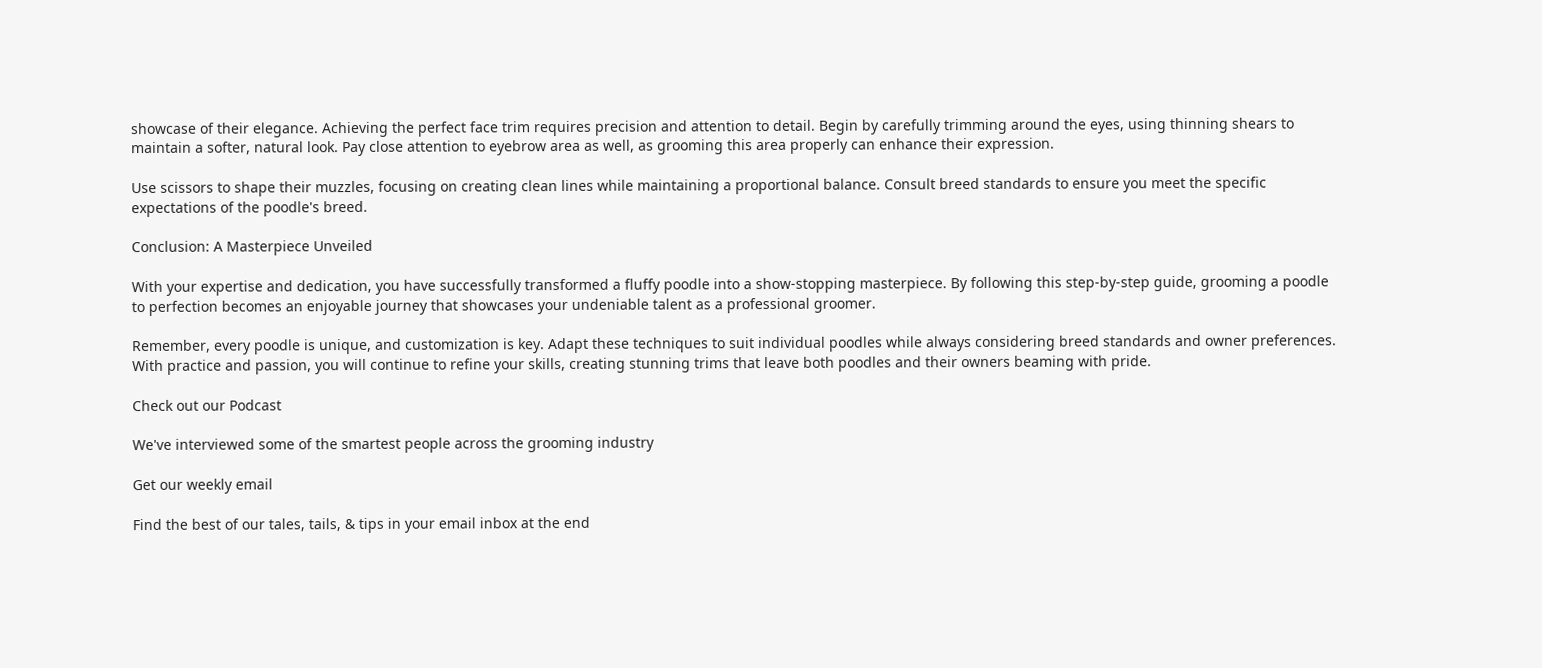showcase of their elegance. Achieving the perfect face trim requires precision and attention to detail. Begin by carefully trimming around the eyes, using thinning shears to maintain a softer, natural look. Pay close attention to eyebrow area as well, as grooming this area properly can enhance their expression.

Use scissors to shape their muzzles, focusing on creating clean lines while maintaining a proportional balance. Consult breed standards to ensure you meet the specific expectations of the poodle's breed.

Conclusion: A Masterpiece Unveiled

With your expertise and dedication, you have successfully transformed a fluffy poodle into a show-stopping masterpiece. By following this step-by-step guide, grooming a poodle to perfection becomes an enjoyable journey that showcases your undeniable talent as a professional groomer.

Remember, every poodle is unique, and customization is key. Adapt these techniques to suit individual poodles while always considering breed standards and owner preferences. With practice and passion, you will continue to refine your skills, creating stunning trims that leave both poodles and their owners beaming with pride.

Check out our Podcast

We've interviewed some of the smartest people across the grooming industry

Get our weekly email

Find the best of our tales, tails, & tips in your email inbox at the end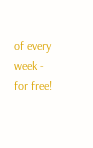of every week - for free!